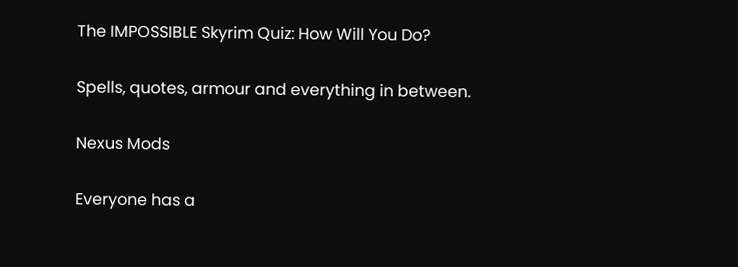The IMPOSSIBLE Skyrim Quiz: How Will You Do?

Spells, quotes, armour and everything in between.

Nexus Mods

Everyone has a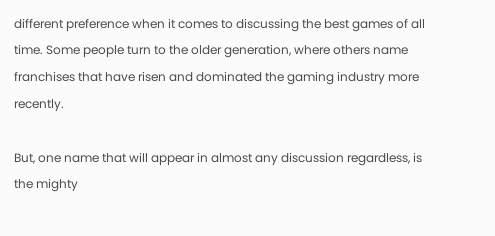different preference when it comes to discussing the best games of all time. Some people turn to the older generation, where others name franchises that have risen and dominated the gaming industry more recently.

But, one name that will appear in almost any discussion regardless, is the mighty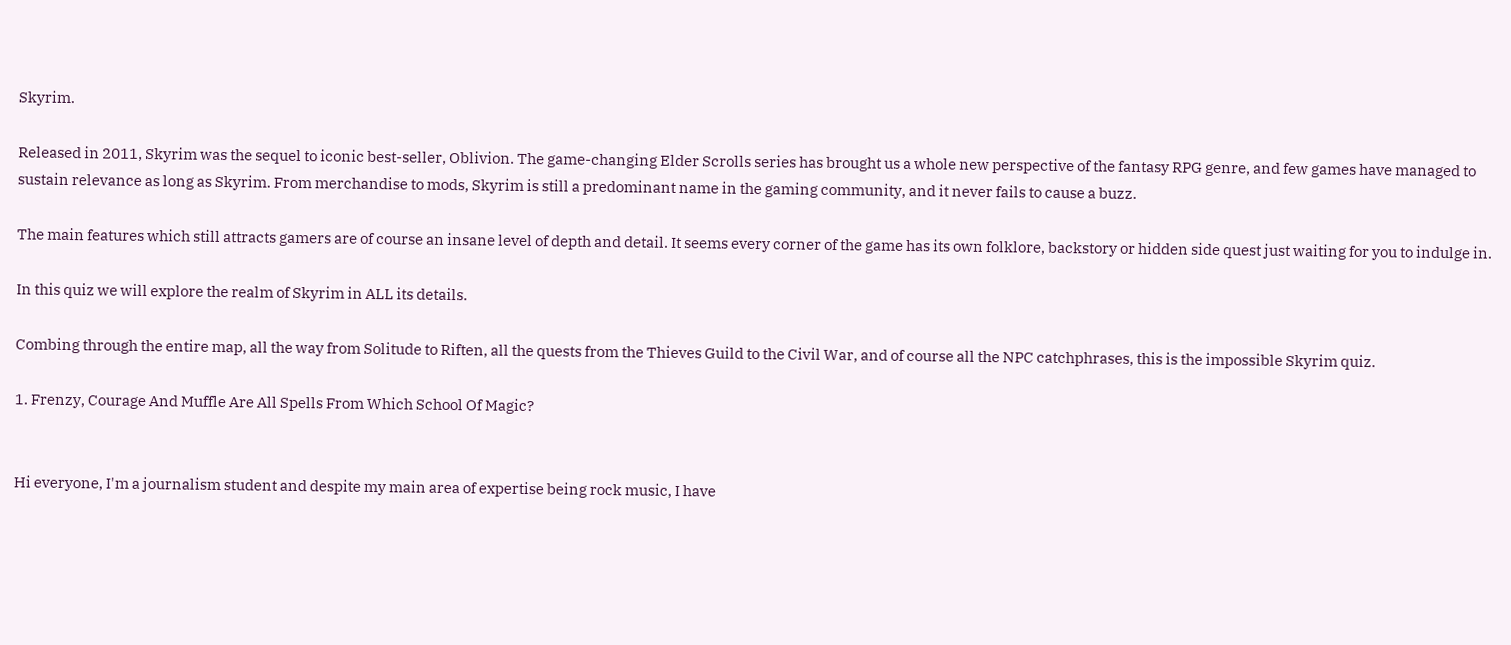Skyrim.

Released in 2011, Skyrim was the sequel to iconic best-seller, Oblivion. The game-changing Elder Scrolls series has brought us a whole new perspective of the fantasy RPG genre, and few games have managed to sustain relevance as long as Skyrim. From merchandise to mods, Skyrim is still a predominant name in the gaming community, and it never fails to cause a buzz.

The main features which still attracts gamers are of course an insane level of depth and detail. It seems every corner of the game has its own folklore, backstory or hidden side quest just waiting for you to indulge in.

In this quiz we will explore the realm of Skyrim in ALL its details.

Combing through the entire map, all the way from Solitude to Riften, all the quests from the Thieves Guild to the Civil War, and of course all the NPC catchphrases, this is the impossible Skyrim quiz.

1. Frenzy, Courage And Muffle Are All Spells From Which School Of Magic?


Hi everyone, I'm a journalism student and despite my main area of expertise being rock music, I have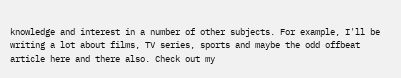knowledge and interest in a number of other subjects. For example, I'll be writing a lot about films, TV series, sports and maybe the odd offbeat article here and there also. Check out my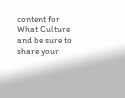content for What Culture and be sure to share your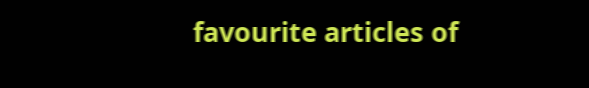favourite articles of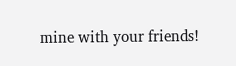mine with your friends!